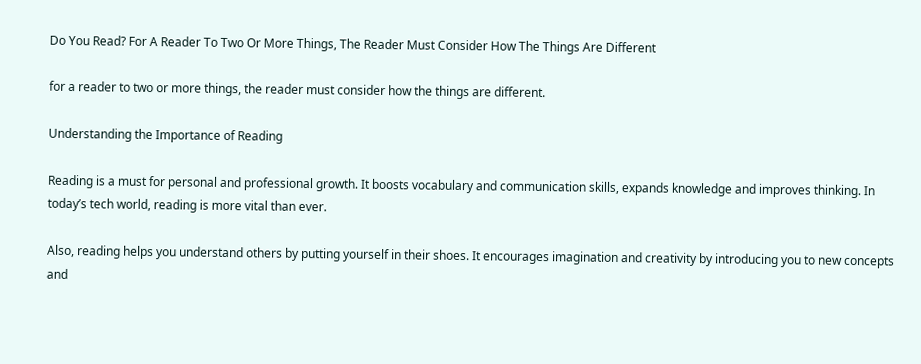Do You Read? For A Reader To Two Or More Things, The Reader Must Consider How The Things Are Different

for a reader to two or more things, the reader must consider how the things are different.

Understanding the Importance of Reading

Reading is a must for personal and professional growth. It boosts vocabulary and communication skills, expands knowledge and improves thinking. In today’s tech world, reading is more vital than ever.

Also, reading helps you understand others by putting yourself in their shoes. It encourages imagination and creativity by introducing you to new concepts and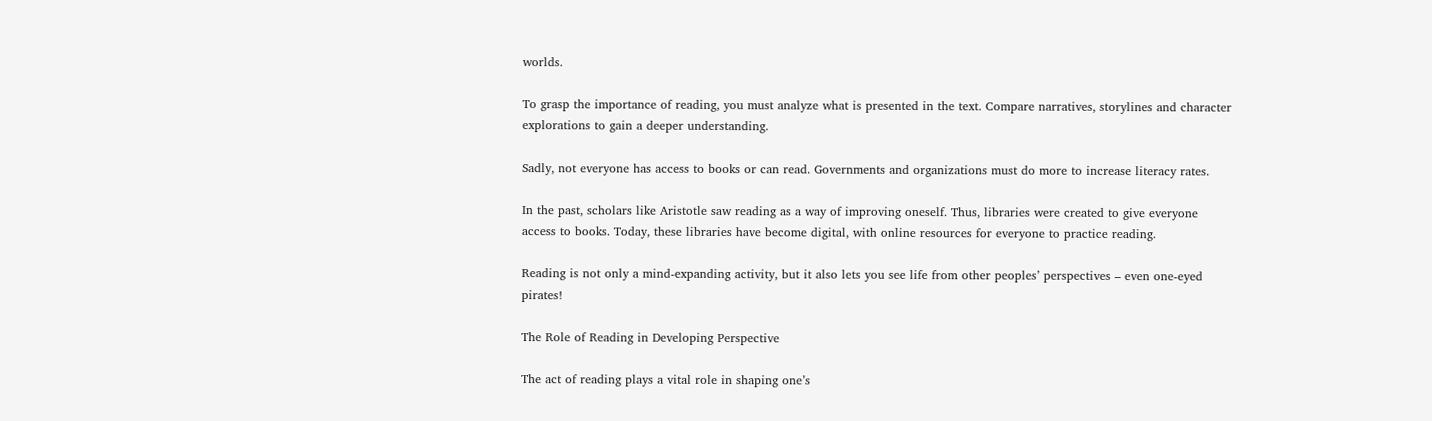worlds.

To grasp the importance of reading, you must analyze what is presented in the text. Compare narratives, storylines and character explorations to gain a deeper understanding.

Sadly, not everyone has access to books or can read. Governments and organizations must do more to increase literacy rates.

In the past, scholars like Aristotle saw reading as a way of improving oneself. Thus, libraries were created to give everyone access to books. Today, these libraries have become digital, with online resources for everyone to practice reading.

Reading is not only a mind-expanding activity, but it also lets you see life from other peoples’ perspectives – even one-eyed pirates!

The Role of Reading in Developing Perspective

The act of reading plays a vital role in shaping one’s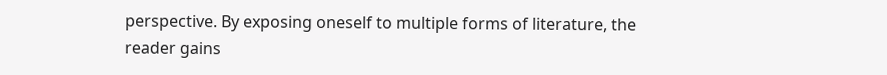perspective. By exposing oneself to multiple forms of literature, the reader gains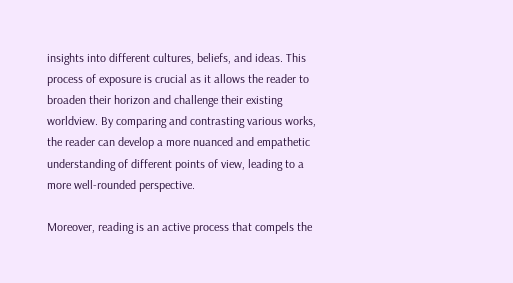insights into different cultures, beliefs, and ideas. This process of exposure is crucial as it allows the reader to broaden their horizon and challenge their existing worldview. By comparing and contrasting various works, the reader can develop a more nuanced and empathetic understanding of different points of view, leading to a more well-rounded perspective.

Moreover, reading is an active process that compels the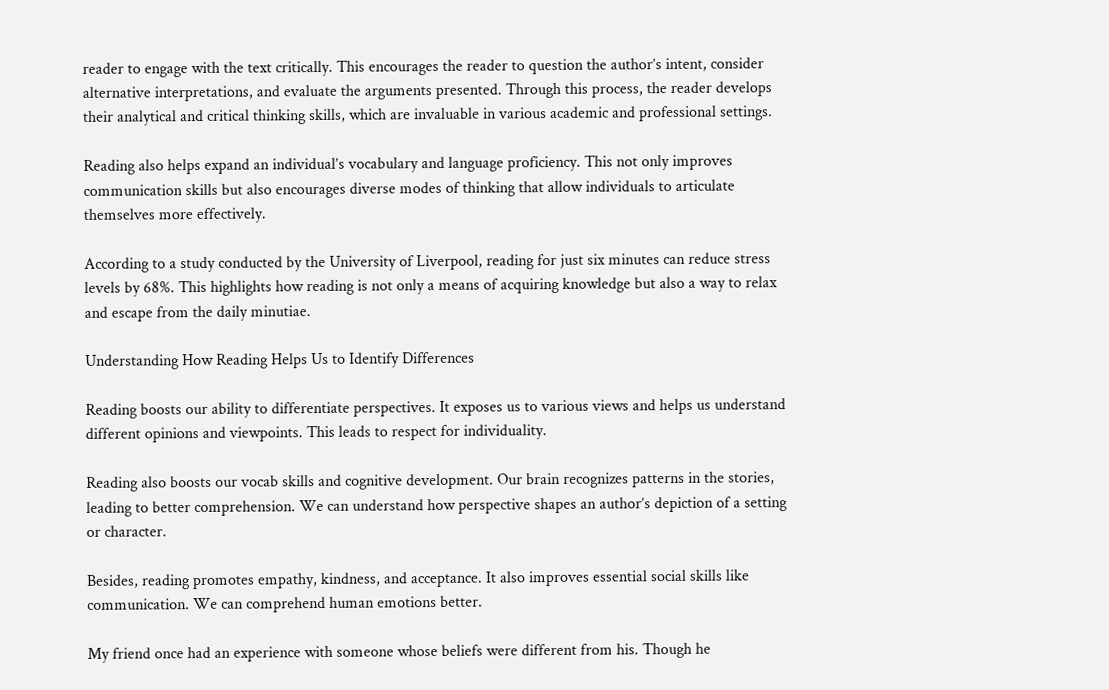reader to engage with the text critically. This encourages the reader to question the author’s intent, consider alternative interpretations, and evaluate the arguments presented. Through this process, the reader develops their analytical and critical thinking skills, which are invaluable in various academic and professional settings.

Reading also helps expand an individual’s vocabulary and language proficiency. This not only improves communication skills but also encourages diverse modes of thinking that allow individuals to articulate themselves more effectively.

According to a study conducted by the University of Liverpool, reading for just six minutes can reduce stress levels by 68%. This highlights how reading is not only a means of acquiring knowledge but also a way to relax and escape from the daily minutiae.

Understanding How Reading Helps Us to Identify Differences

Reading boosts our ability to differentiate perspectives. It exposes us to various views and helps us understand different opinions and viewpoints. This leads to respect for individuality.

Reading also boosts our vocab skills and cognitive development. Our brain recognizes patterns in the stories, leading to better comprehension. We can understand how perspective shapes an author’s depiction of a setting or character.

Besides, reading promotes empathy, kindness, and acceptance. It also improves essential social skills like communication. We can comprehend human emotions better.

My friend once had an experience with someone whose beliefs were different from his. Though he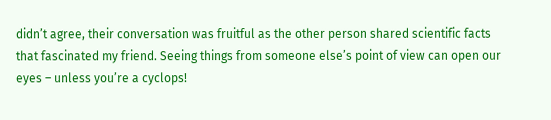didn’t agree, their conversation was fruitful as the other person shared scientific facts that fascinated my friend. Seeing things from someone else’s point of view can open our eyes – unless you’re a cyclops!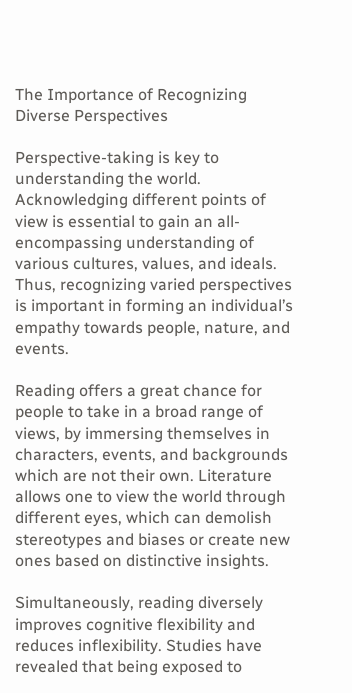The Importance of Recognizing Diverse Perspectives

Perspective-taking is key to understanding the world. Acknowledging different points of view is essential to gain an all-encompassing understanding of various cultures, values, and ideals. Thus, recognizing varied perspectives is important in forming an individual’s empathy towards people, nature, and events.

Reading offers a great chance for people to take in a broad range of views, by immersing themselves in characters, events, and backgrounds which are not their own. Literature allows one to view the world through different eyes, which can demolish stereotypes and biases or create new ones based on distinctive insights.

Simultaneously, reading diversely improves cognitive flexibility and reduces inflexibility. Studies have revealed that being exposed to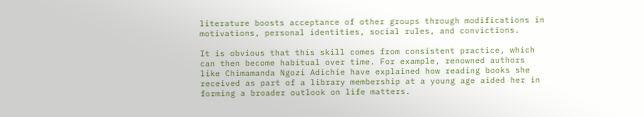literature boosts acceptance of other groups through modifications in motivations, personal identities, social rules, and convictions.

It is obvious that this skill comes from consistent practice, which can then become habitual over time. For example, renowned authors like Chimamanda Ngozi Adichie have explained how reading books she received as part of a library membership at a young age aided her in forming a broader outlook on life matters.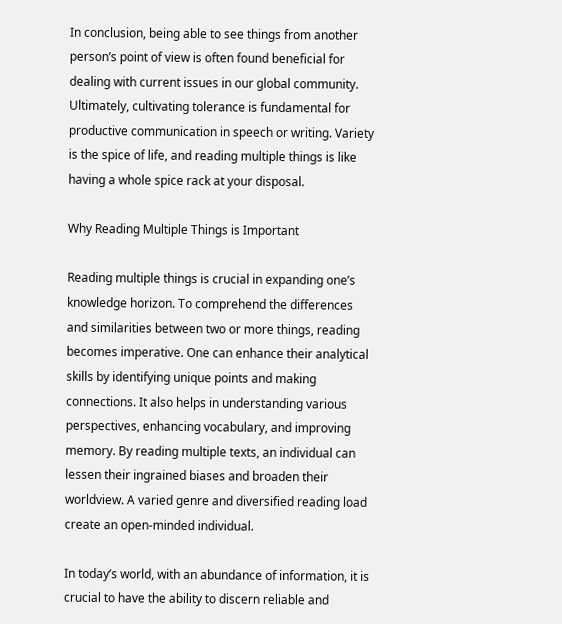In conclusion, being able to see things from another person’s point of view is often found beneficial for dealing with current issues in our global community. Ultimately, cultivating tolerance is fundamental for productive communication in speech or writing. Variety is the spice of life, and reading multiple things is like having a whole spice rack at your disposal.

Why Reading Multiple Things is Important

Reading multiple things is crucial in expanding one’s knowledge horizon. To comprehend the differences and similarities between two or more things, reading becomes imperative. One can enhance their analytical skills by identifying unique points and making connections. It also helps in understanding various perspectives, enhancing vocabulary, and improving memory. By reading multiple texts, an individual can lessen their ingrained biases and broaden their worldview. A varied genre and diversified reading load create an open-minded individual.

In today’s world, with an abundance of information, it is crucial to have the ability to discern reliable and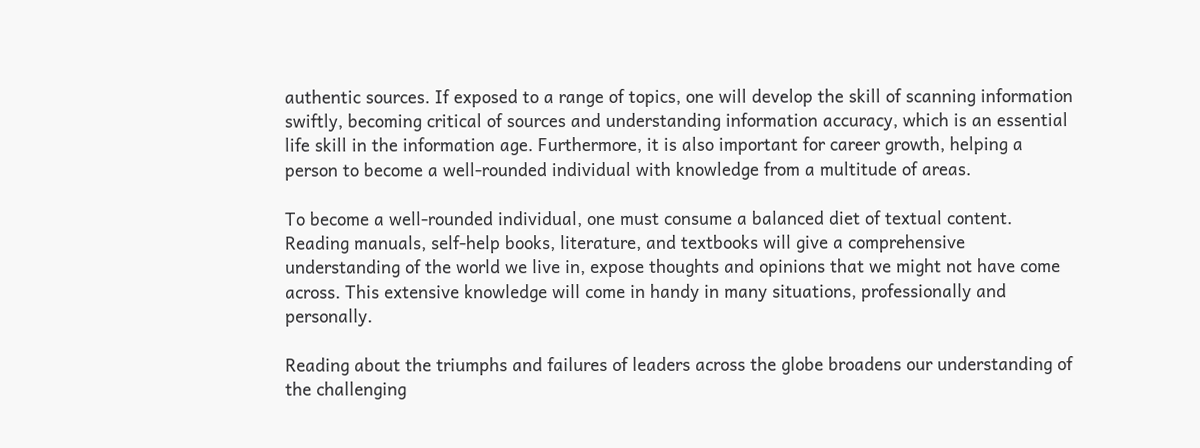authentic sources. If exposed to a range of topics, one will develop the skill of scanning information swiftly, becoming critical of sources and understanding information accuracy, which is an essential life skill in the information age. Furthermore, it is also important for career growth, helping a person to become a well-rounded individual with knowledge from a multitude of areas.

To become a well-rounded individual, one must consume a balanced diet of textual content. Reading manuals, self-help books, literature, and textbooks will give a comprehensive understanding of the world we live in, expose thoughts and opinions that we might not have come across. This extensive knowledge will come in handy in many situations, professionally and personally.

Reading about the triumphs and failures of leaders across the globe broadens our understanding of the challenging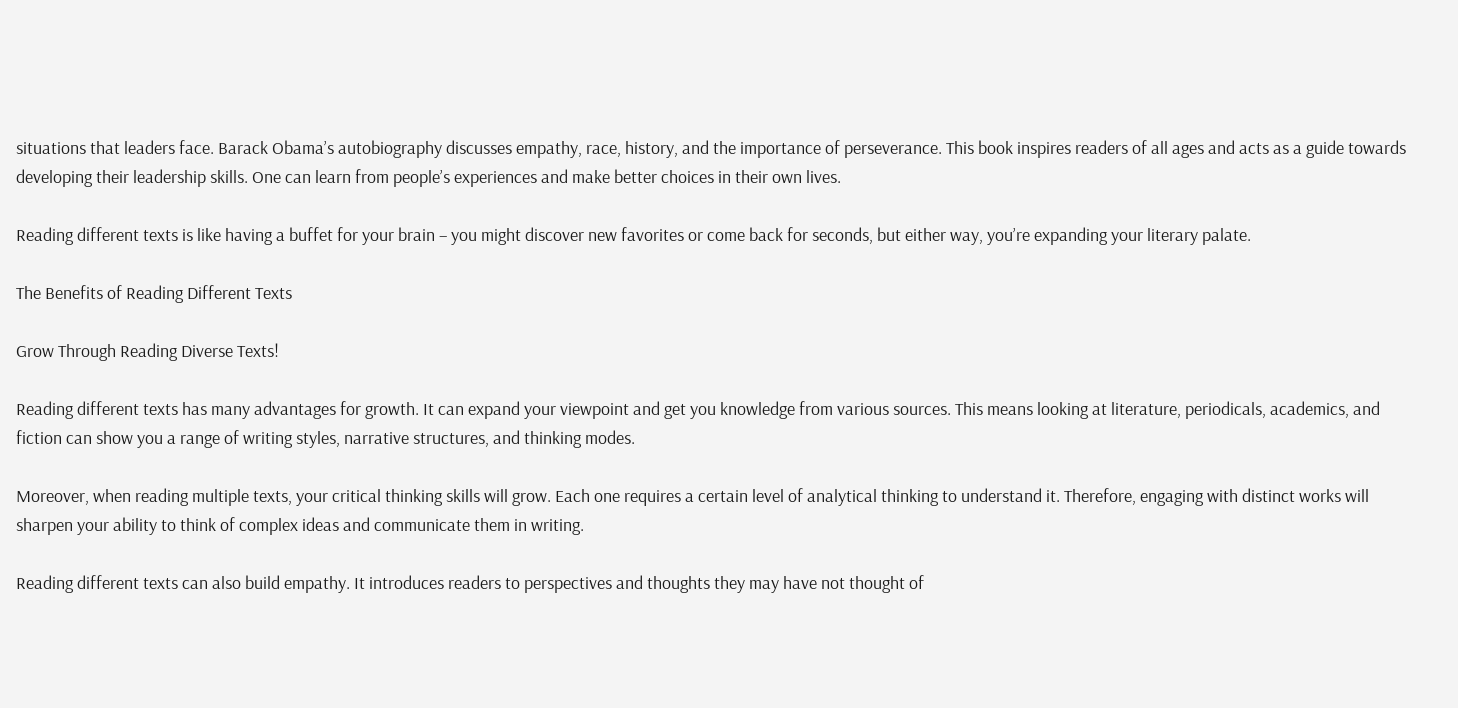situations that leaders face. Barack Obama’s autobiography discusses empathy, race, history, and the importance of perseverance. This book inspires readers of all ages and acts as a guide towards developing their leadership skills. One can learn from people’s experiences and make better choices in their own lives.

Reading different texts is like having a buffet for your brain – you might discover new favorites or come back for seconds, but either way, you’re expanding your literary palate.

The Benefits of Reading Different Texts

Grow Through Reading Diverse Texts!

Reading different texts has many advantages for growth. It can expand your viewpoint and get you knowledge from various sources. This means looking at literature, periodicals, academics, and fiction can show you a range of writing styles, narrative structures, and thinking modes.

Moreover, when reading multiple texts, your critical thinking skills will grow. Each one requires a certain level of analytical thinking to understand it. Therefore, engaging with distinct works will sharpen your ability to think of complex ideas and communicate them in writing.

Reading different texts can also build empathy. It introduces readers to perspectives and thoughts they may have not thought of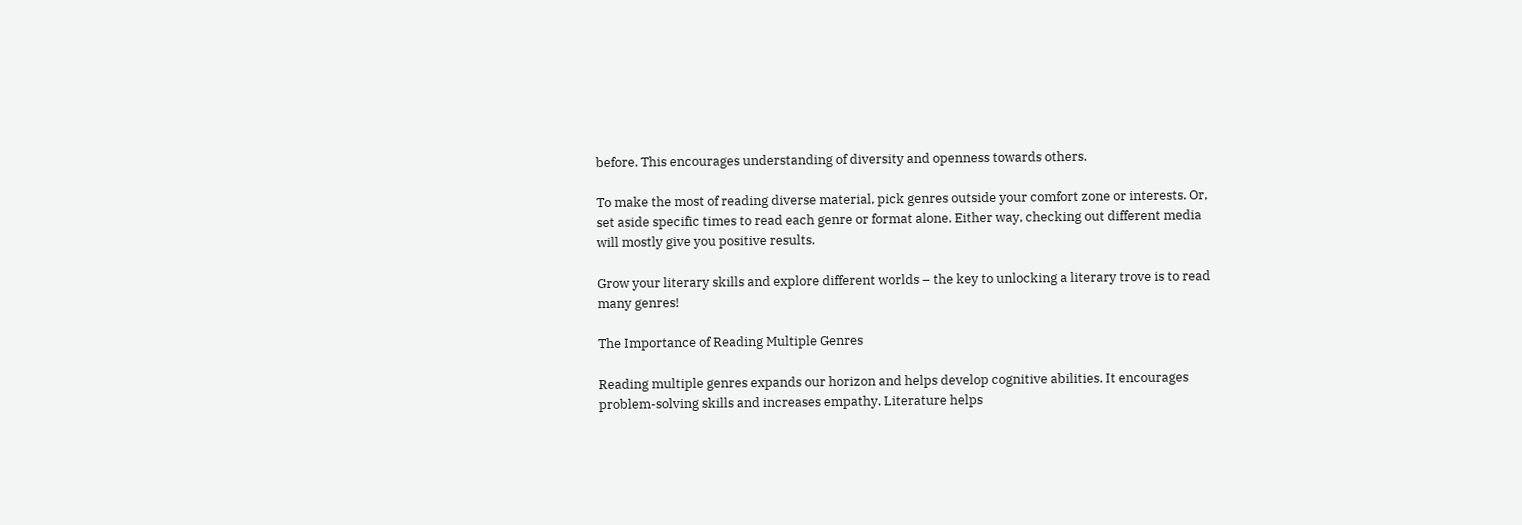before. This encourages understanding of diversity and openness towards others.

To make the most of reading diverse material, pick genres outside your comfort zone or interests. Or, set aside specific times to read each genre or format alone. Either way, checking out different media will mostly give you positive results.

Grow your literary skills and explore different worlds – the key to unlocking a literary trove is to read many genres!

The Importance of Reading Multiple Genres

Reading multiple genres expands our horizon and helps develop cognitive abilities. It encourages problem-solving skills and increases empathy. Literature helps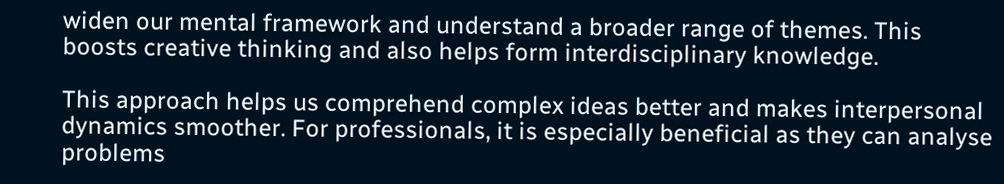widen our mental framework and understand a broader range of themes. This boosts creative thinking and also helps form interdisciplinary knowledge.

This approach helps us comprehend complex ideas better and makes interpersonal dynamics smoother. For professionals, it is especially beneficial as they can analyse problems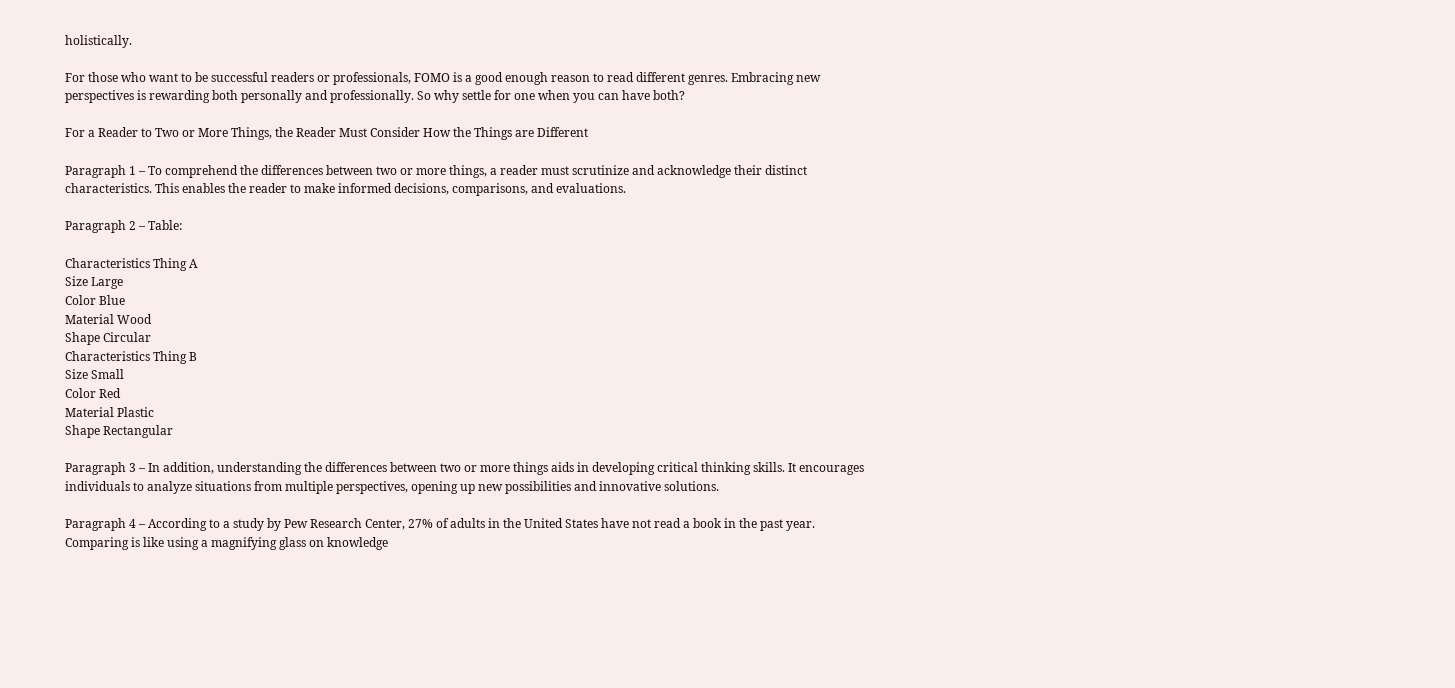holistically.

For those who want to be successful readers or professionals, FOMO is a good enough reason to read different genres. Embracing new perspectives is rewarding both personally and professionally. So why settle for one when you can have both?

For a Reader to Two or More Things, the Reader Must Consider How the Things are Different

Paragraph 1 – To comprehend the differences between two or more things, a reader must scrutinize and acknowledge their distinct characteristics. This enables the reader to make informed decisions, comparisons, and evaluations.

Paragraph 2 – Table:

Characteristics Thing A
Size Large
Color Blue
Material Wood
Shape Circular
Characteristics Thing B
Size Small
Color Red
Material Plastic
Shape Rectangular

Paragraph 3 – In addition, understanding the differences between two or more things aids in developing critical thinking skills. It encourages individuals to analyze situations from multiple perspectives, opening up new possibilities and innovative solutions.

Paragraph 4 – According to a study by Pew Research Center, 27% of adults in the United States have not read a book in the past year. Comparing is like using a magnifying glass on knowledge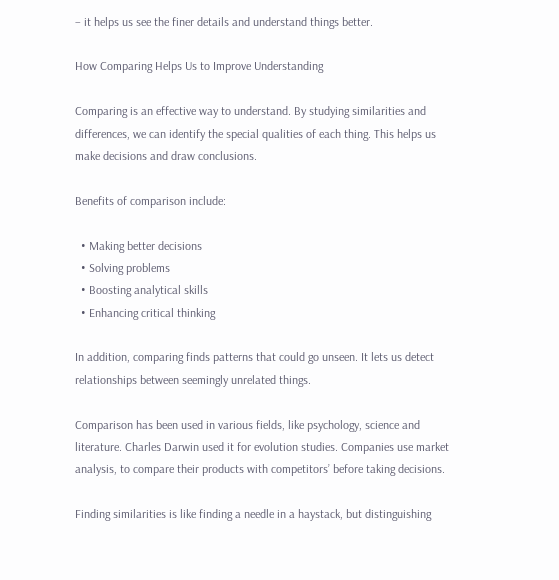– it helps us see the finer details and understand things better.

How Comparing Helps Us to Improve Understanding

Comparing is an effective way to understand. By studying similarities and differences, we can identify the special qualities of each thing. This helps us make decisions and draw conclusions.

Benefits of comparison include:

  • Making better decisions
  • Solving problems
  • Boosting analytical skills
  • Enhancing critical thinking

In addition, comparing finds patterns that could go unseen. It lets us detect relationships between seemingly unrelated things.

Comparison has been used in various fields, like psychology, science and literature. Charles Darwin used it for evolution studies. Companies use market analysis, to compare their products with competitors’ before taking decisions.

Finding similarities is like finding a needle in a haystack, but distinguishing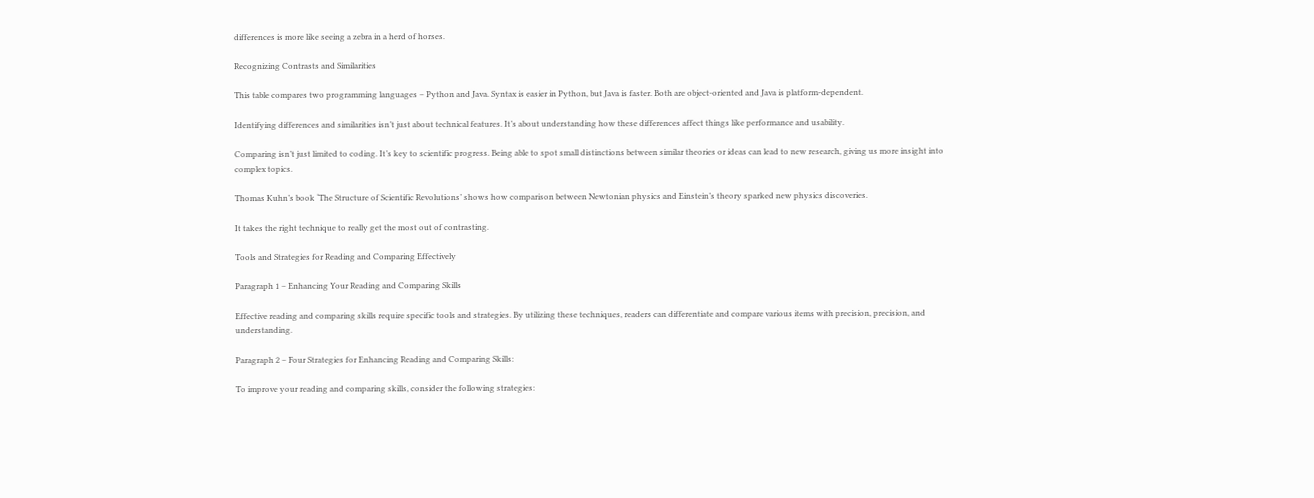differences is more like seeing a zebra in a herd of horses.

Recognizing Contrasts and Similarities

This table compares two programming languages – Python and Java. Syntax is easier in Python, but Java is faster. Both are object-oriented and Java is platform-dependent.

Identifying differences and similarities isn’t just about technical features. It’s about understanding how these differences affect things like performance and usability.

Comparing isn’t just limited to coding. It’s key to scientific progress. Being able to spot small distinctions between similar theories or ideas can lead to new research, giving us more insight into complex topics.

Thomas Kuhn’s book ‘The Structure of Scientific Revolutions’ shows how comparison between Newtonian physics and Einstein’s theory sparked new physics discoveries.

It takes the right technique to really get the most out of contrasting.

Tools and Strategies for Reading and Comparing Effectively

Paragraph 1 – Enhancing Your Reading and Comparing Skills

Effective reading and comparing skills require specific tools and strategies. By utilizing these techniques, readers can differentiate and compare various items with precision, precision, and understanding.

Paragraph 2 – Four Strategies for Enhancing Reading and Comparing Skills:

To improve your reading and comparing skills, consider the following strategies: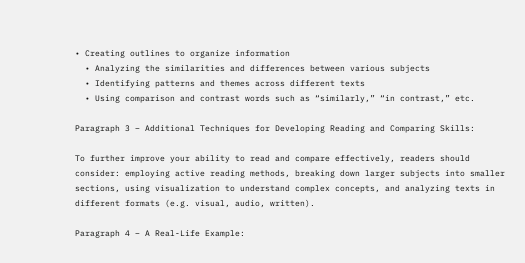• Creating outlines to organize information
  • Analyzing the similarities and differences between various subjects
  • Identifying patterns and themes across different texts
  • Using comparison and contrast words such as “similarly,” “in contrast,” etc.

Paragraph 3 – Additional Techniques for Developing Reading and Comparing Skills:

To further improve your ability to read and compare effectively, readers should consider: employing active reading methods, breaking down larger subjects into smaller sections, using visualization to understand complex concepts, and analyzing texts in different formats (e.g. visual, audio, written).

Paragraph 4 – A Real-Life Example: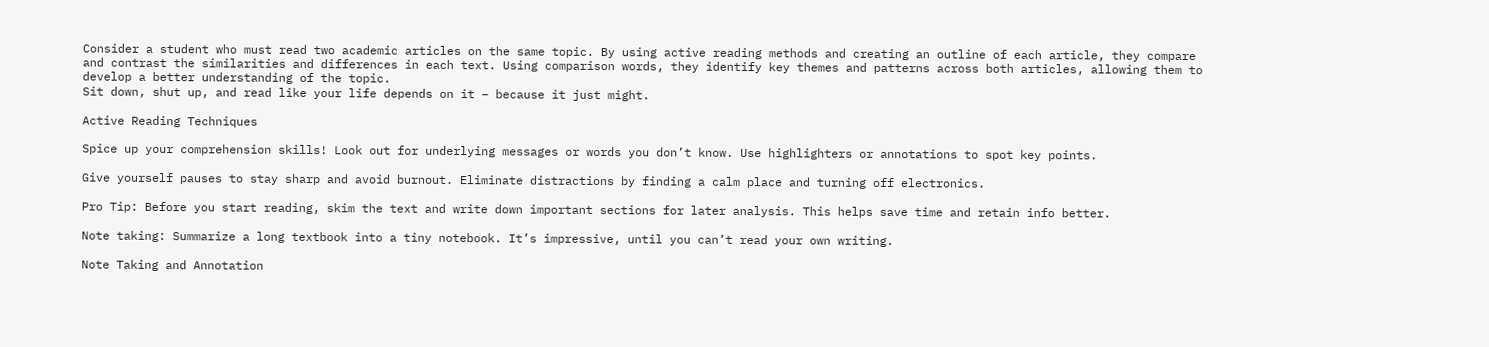Consider a student who must read two academic articles on the same topic. By using active reading methods and creating an outline of each article, they compare and contrast the similarities and differences in each text. Using comparison words, they identify key themes and patterns across both articles, allowing them to develop a better understanding of the topic.
Sit down, shut up, and read like your life depends on it – because it just might.

Active Reading Techniques

Spice up your comprehension skills! Look out for underlying messages or words you don’t know. Use highlighters or annotations to spot key points.

Give yourself pauses to stay sharp and avoid burnout. Eliminate distractions by finding a calm place and turning off electronics.

Pro Tip: Before you start reading, skim the text and write down important sections for later analysis. This helps save time and retain info better.

Note taking: Summarize a long textbook into a tiny notebook. It’s impressive, until you can’t read your own writing.

Note Taking and Annotation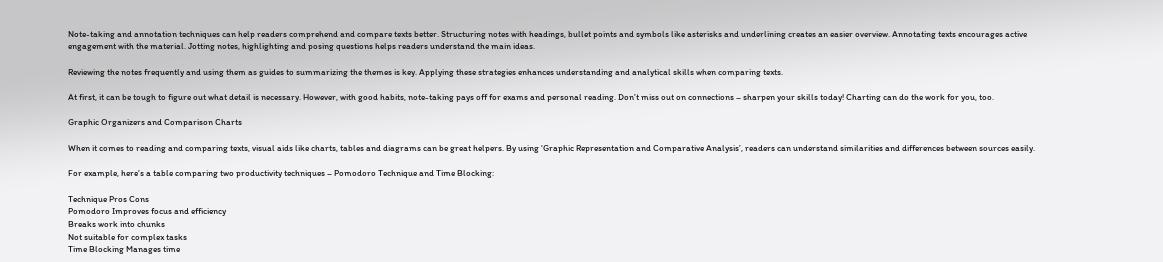Note-taking and annotation techniques can help readers comprehend and compare texts better. Structuring notes with headings, bullet points and symbols like asterisks and underlining creates an easier overview. Annotating texts encourages active engagement with the material. Jotting notes, highlighting and posing questions helps readers understand the main ideas.

Reviewing the notes frequently and using them as guides to summarizing the themes is key. Applying these strategies enhances understanding and analytical skills when comparing texts.

At first, it can be tough to figure out what detail is necessary. However, with good habits, note-taking pays off for exams and personal reading. Don’t miss out on connections – sharpen your skills today! Charting can do the work for you, too.

Graphic Organizers and Comparison Charts

When it comes to reading and comparing texts, visual aids like charts, tables and diagrams can be great helpers. By using ‘Graphic Representation and Comparative Analysis’, readers can understand similarities and differences between sources easily.

For example, here’s a table comparing two productivity techniques – Pomodoro Technique and Time Blocking:

Technique Pros Cons
Pomodoro Improves focus and efficiency
Breaks work into chunks
Not suitable for complex tasks
Time Blocking Manages time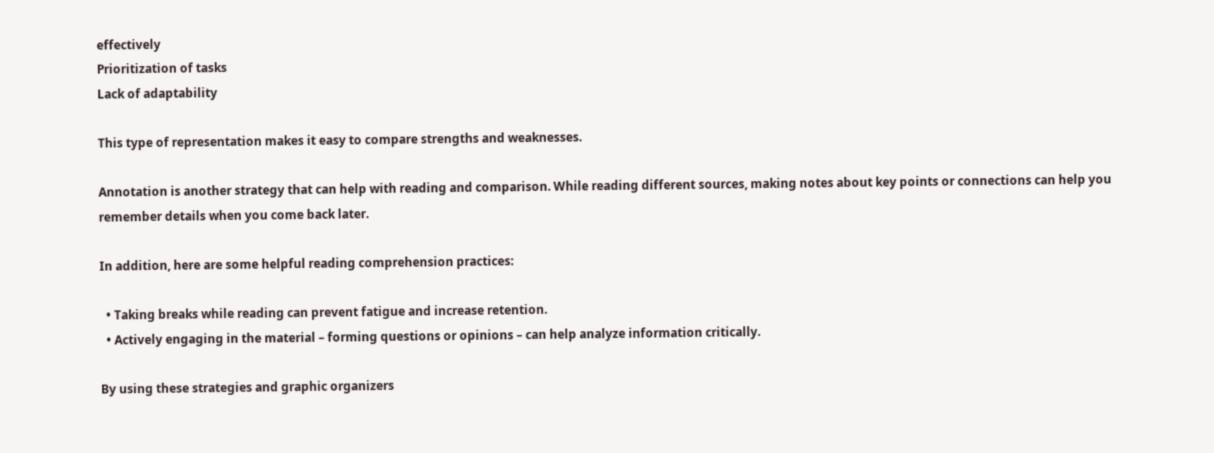effectively
Prioritization of tasks
Lack of adaptability

This type of representation makes it easy to compare strengths and weaknesses.

Annotation is another strategy that can help with reading and comparison. While reading different sources, making notes about key points or connections can help you remember details when you come back later.

In addition, here are some helpful reading comprehension practices:

  • Taking breaks while reading can prevent fatigue and increase retention.
  • Actively engaging in the material – forming questions or opinions – can help analyze information critically.

By using these strategies and graphic organizers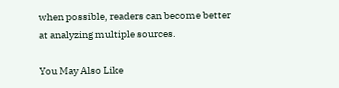when possible, readers can become better at analyzing multiple sources.

You May Also Like